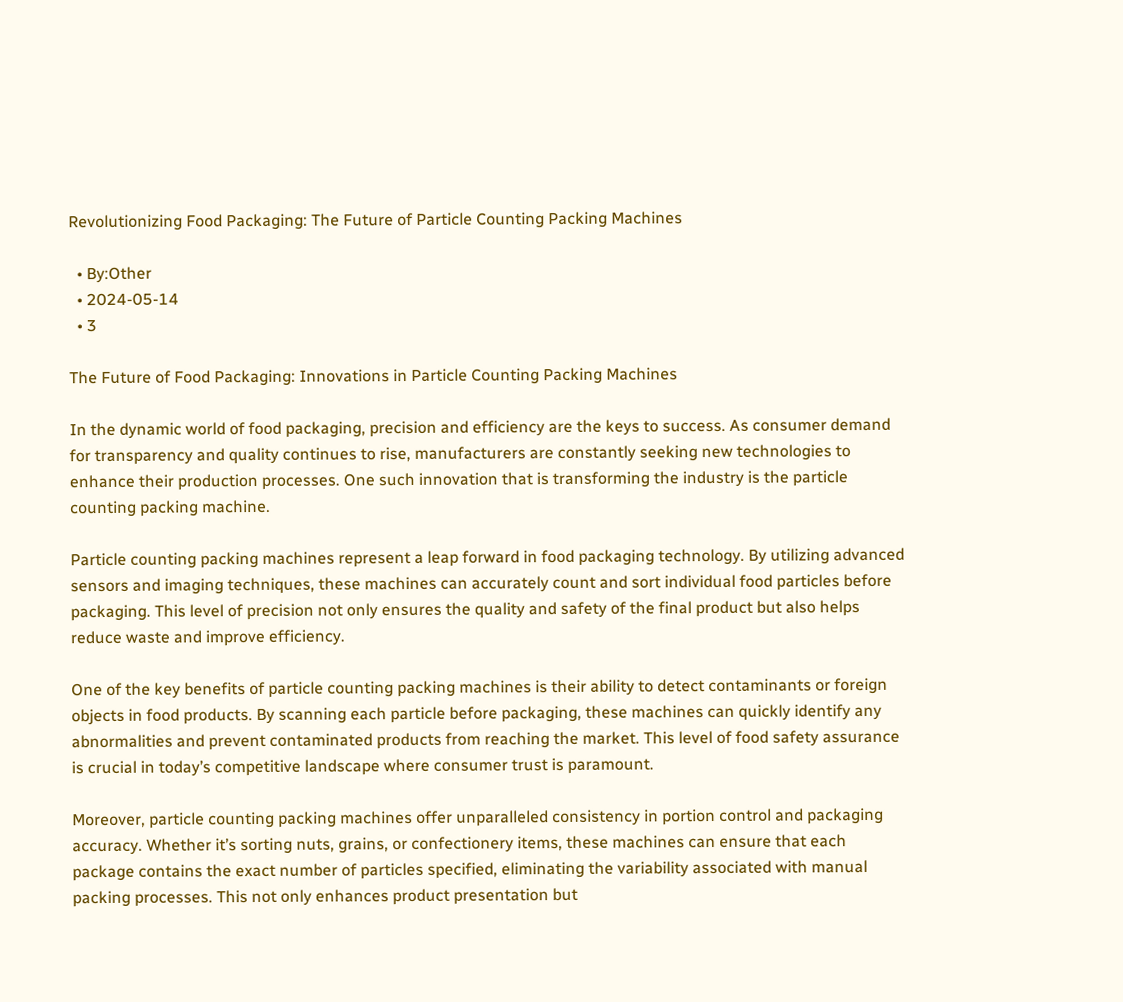Revolutionizing Food Packaging: The Future of Particle Counting Packing Machines

  • By:Other
  • 2024-05-14
  • 3

The Future of Food Packaging: Innovations in Particle Counting Packing Machines

In the dynamic world of food packaging, precision and efficiency are the keys to success. As consumer demand for transparency and quality continues to rise, manufacturers are constantly seeking new technologies to enhance their production processes. One such innovation that is transforming the industry is the particle counting packing machine.

Particle counting packing machines represent a leap forward in food packaging technology. By utilizing advanced sensors and imaging techniques, these machines can accurately count and sort individual food particles before packaging. This level of precision not only ensures the quality and safety of the final product but also helps reduce waste and improve efficiency.

One of the key benefits of particle counting packing machines is their ability to detect contaminants or foreign objects in food products. By scanning each particle before packaging, these machines can quickly identify any abnormalities and prevent contaminated products from reaching the market. This level of food safety assurance is crucial in today’s competitive landscape where consumer trust is paramount.

Moreover, particle counting packing machines offer unparalleled consistency in portion control and packaging accuracy. Whether it’s sorting nuts, grains, or confectionery items, these machines can ensure that each package contains the exact number of particles specified, eliminating the variability associated with manual packing processes. This not only enhances product presentation but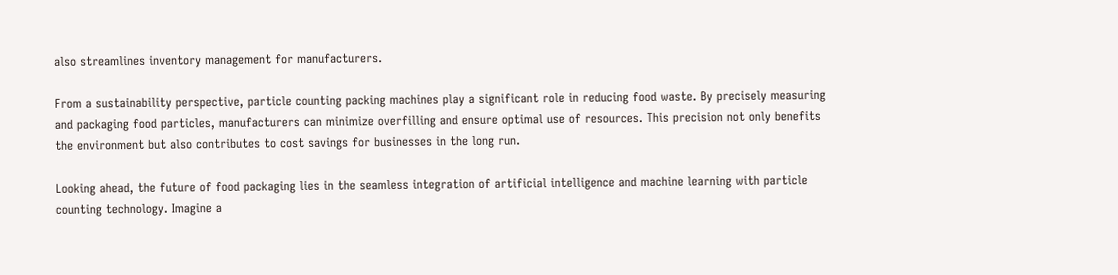also streamlines inventory management for manufacturers.

From a sustainability perspective, particle counting packing machines play a significant role in reducing food waste. By precisely measuring and packaging food particles, manufacturers can minimize overfilling and ensure optimal use of resources. This precision not only benefits the environment but also contributes to cost savings for businesses in the long run.

Looking ahead, the future of food packaging lies in the seamless integration of artificial intelligence and machine learning with particle counting technology. Imagine a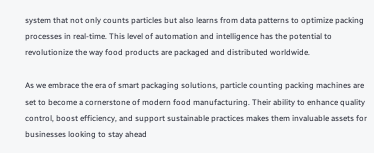system that not only counts particles but also learns from data patterns to optimize packing processes in real-time. This level of automation and intelligence has the potential to revolutionize the way food products are packaged and distributed worldwide.

As we embrace the era of smart packaging solutions, particle counting packing machines are set to become a cornerstone of modern food manufacturing. Their ability to enhance quality control, boost efficiency, and support sustainable practices makes them invaluable assets for businesses looking to stay ahead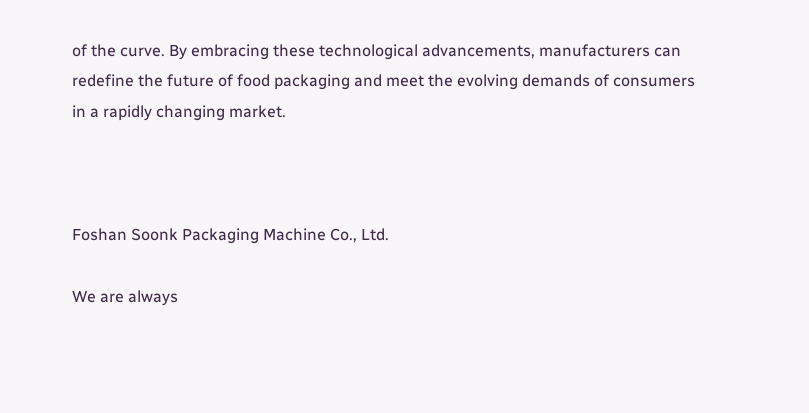of the curve. By embracing these technological advancements, manufacturers can redefine the future of food packaging and meet the evolving demands of consumers in a rapidly changing market.



Foshan Soonk Packaging Machine Co., Ltd.

We are always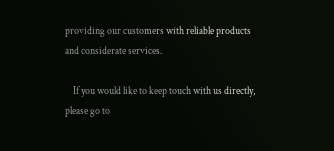providing our customers with reliable products and considerate services.

    If you would like to keep touch with us directly, please go to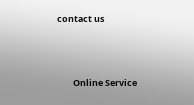contact us



        Online Service